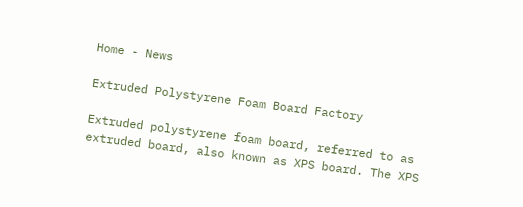Home - News

Extruded Polystyrene Foam Board Factory

Extruded polystyrene foam board, referred to as extruded board, also known as XPS board. The XPS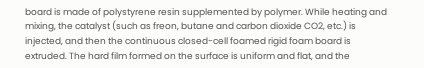board is made of polystyrene resin supplemented by polymer. While heating and mixing, the catalyst (such as freon, butane and carbon dioxide CO2, etc.) is injected, and then the continuous closed-cell foamed rigid foam board is extruded. The hard film formed on the surface is uniform and flat, and the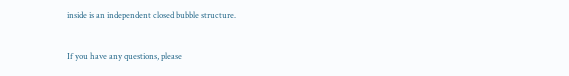inside is an independent closed bubble structure.


If you have any questions, please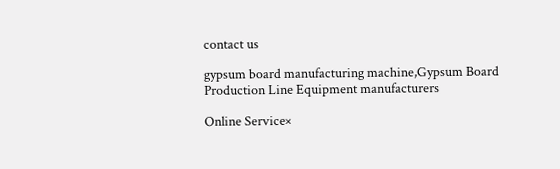contact us

gypsum board manufacturing machine,Gypsum Board Production Line Equipment manufacturers

Online Service×